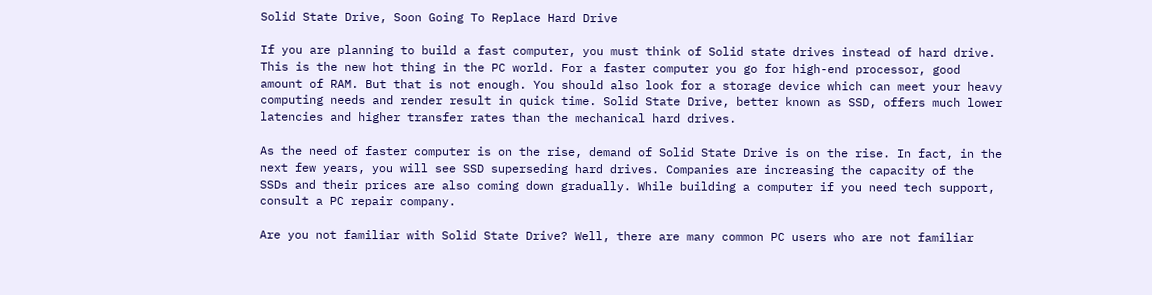Solid State Drive, Soon Going To Replace Hard Drive

If you are planning to build a fast computer, you must think of Solid state drives instead of hard drive. This is the new hot thing in the PC world. For a faster computer you go for high-end processor, good amount of RAM. But that is not enough. You should also look for a storage device which can meet your heavy computing needs and render result in quick time. Solid State Drive, better known as SSD, offers much lower latencies and higher transfer rates than the mechanical hard drives.

As the need of faster computer is on the rise, demand of Solid State Drive is on the rise. In fact, in the next few years, you will see SSD superseding hard drives. Companies are increasing the capacity of the SSDs and their prices are also coming down gradually. While building a computer if you need tech support, consult a PC repair company.

Are you not familiar with Solid State Drive? Well, there are many common PC users who are not familiar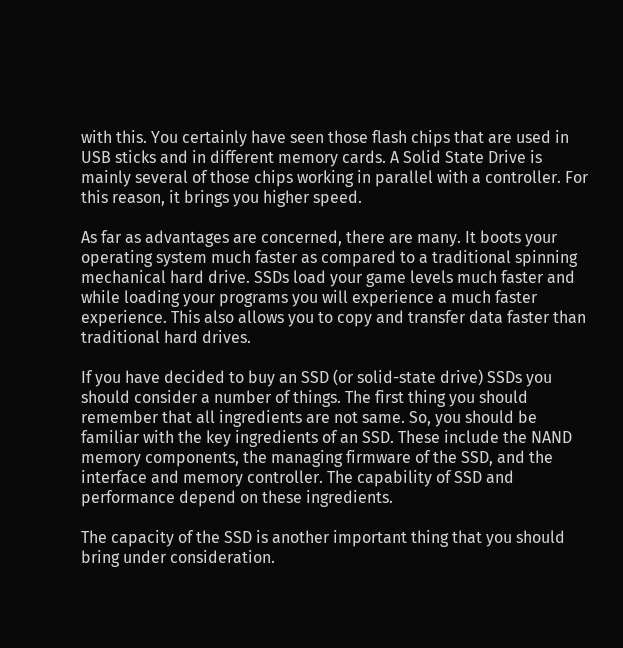with this. You certainly have seen those flash chips that are used in USB sticks and in different memory cards. A Solid State Drive is mainly several of those chips working in parallel with a controller. For this reason, it brings you higher speed.

As far as advantages are concerned, there are many. It boots your operating system much faster as compared to a traditional spinning mechanical hard drive. SSDs load your game levels much faster and while loading your programs you will experience a much faster experience. This also allows you to copy and transfer data faster than traditional hard drives.

If you have decided to buy an SSD (or solid-state drive) SSDs you should consider a number of things. The first thing you should remember that all ingredients are not same. So, you should be familiar with the key ingredients of an SSD. These include the NAND memory components, the managing firmware of the SSD, and the interface and memory controller. The capability of SSD and performance depend on these ingredients.

The capacity of the SSD is another important thing that you should bring under consideration.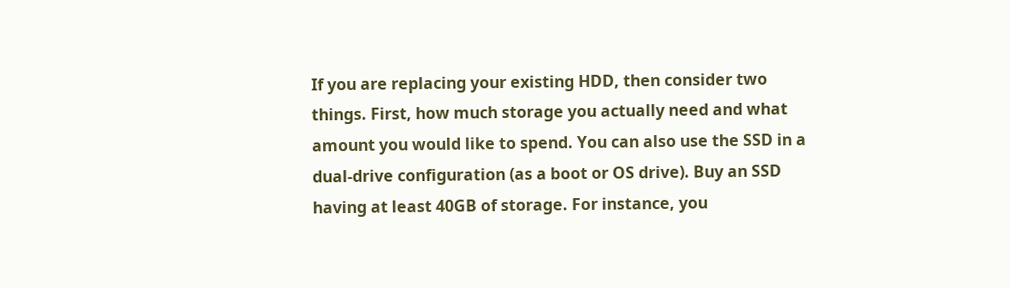If you are replacing your existing HDD, then consider two things. First, how much storage you actually need and what amount you would like to spend. You can also use the SSD in a dual-drive configuration (as a boot or OS drive). Buy an SSD having at least 40GB of storage. For instance, you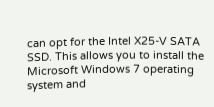can opt for the Intel X25-V SATA SSD. This allows you to install the Microsoft Windows 7 operating system and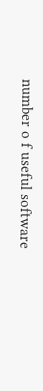number o f useful software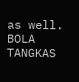as well. BOLA TANGKAS